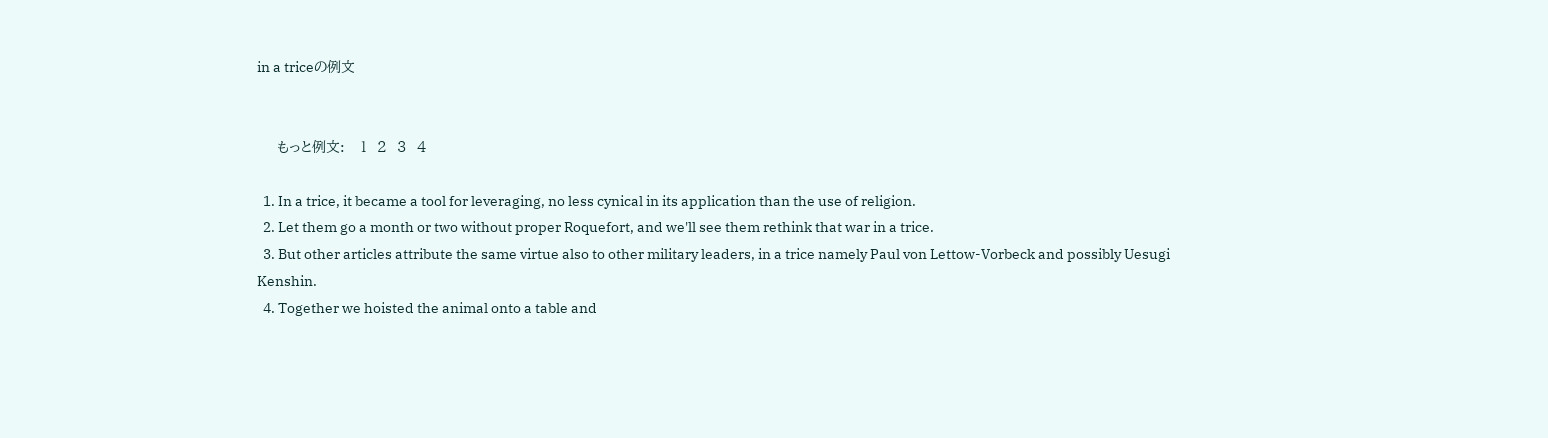in a triceの例文


    もっと例文:   1  2  3  4

  1. In a trice, it became a tool for leveraging, no less cynical in its application than the use of religion.
  2. Let them go a month or two without proper Roquefort, and we'll see them rethink that war in a trice.
  3. But other articles attribute the same virtue also to other military leaders, in a trice namely Paul von Lettow-Vorbeck and possibly Uesugi Kenshin.
  4. Together we hoisted the animal onto a table and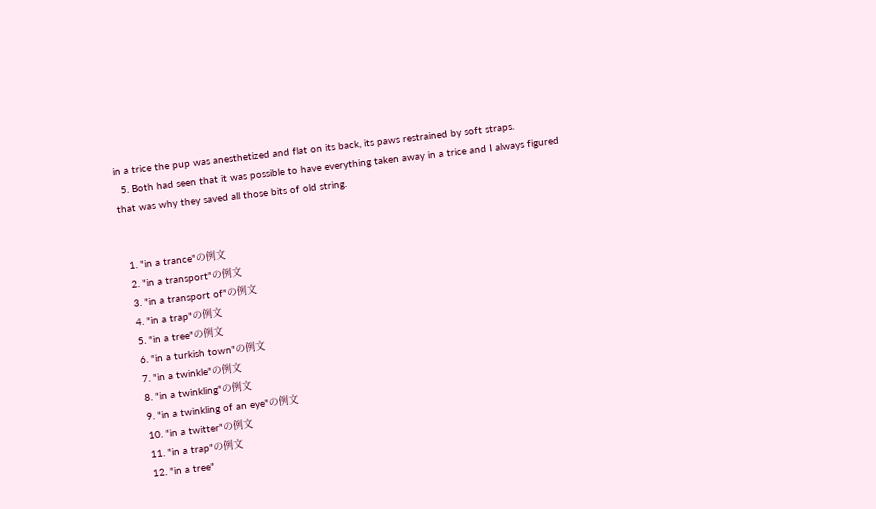in a trice the pup was anesthetized and flat on its back, its paws restrained by soft straps.
  5. Both had seen that it was possible to have everything taken away in a trice and I always figured that was why they saved all those bits of old string.


  1. "in a trance"の例文
  2. "in a transport"の例文
  3. "in a transport of"の例文
  4. "in a trap"の例文
  5. "in a tree"の例文
  6. "in a turkish town"の例文
  7. "in a twinkle"の例文
  8. "in a twinkling"の例文
  9. "in a twinkling of an eye"の例文
  10. "in a twitter"の例文
  11. "in a trap"の例文
  12. "in a tree"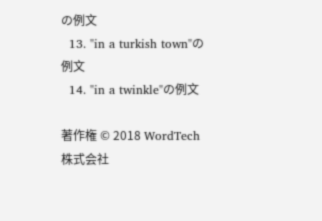の例文
  13. "in a turkish town"の例文
  14. "in a twinkle"の例文

著作権 © 2018 WordTech 株式会社